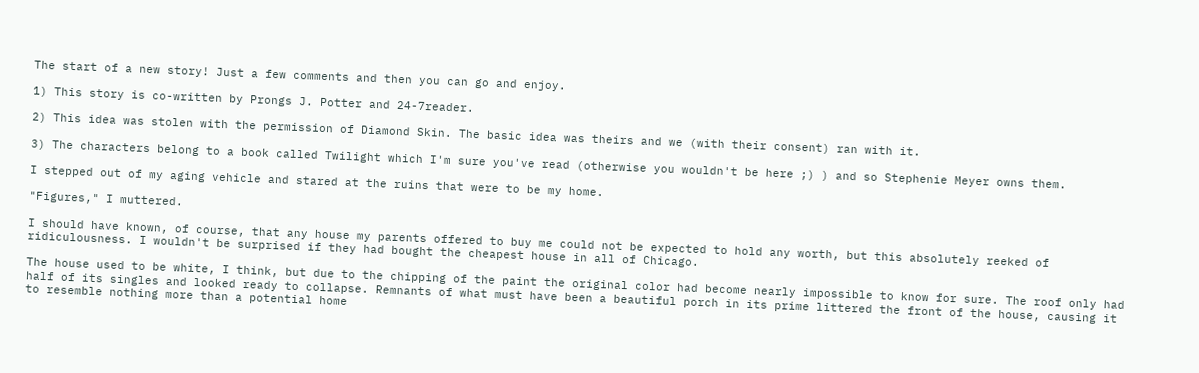The start of a new story! Just a few comments and then you can go and enjoy.

1) This story is co-written by Prongs J. Potter and 24-7reader.

2) This idea was stolen with the permission of Diamond Skin. The basic idea was theirs and we (with their consent) ran with it.

3) The characters belong to a book called Twilight which I'm sure you've read (otherwise you wouldn't be here ;) ) and so Stephenie Meyer owns them.

I stepped out of my aging vehicle and stared at the ruins that were to be my home.

"Figures," I muttered.

I should have known, of course, that any house my parents offered to buy me could not be expected to hold any worth, but this absolutely reeked of ridiculousness. I wouldn't be surprised if they had bought the cheapest house in all of Chicago.

The house used to be white, I think, but due to the chipping of the paint the original color had become nearly impossible to know for sure. The roof only had half of its singles and looked ready to collapse. Remnants of what must have been a beautiful porch in its prime littered the front of the house, causing it to resemble nothing more than a potential home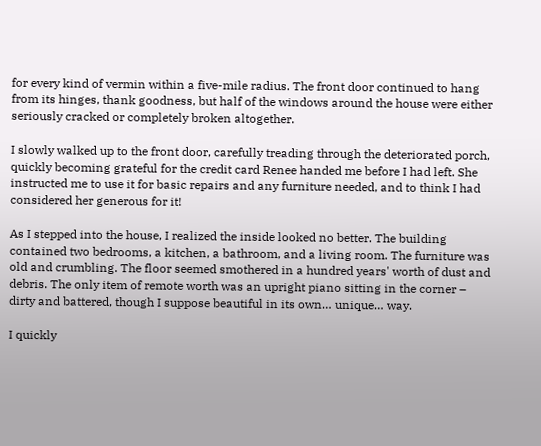for every kind of vermin within a five-mile radius. The front door continued to hang from its hinges, thank goodness, but half of the windows around the house were either seriously cracked or completely broken altogether.

I slowly walked up to the front door, carefully treading through the deteriorated porch, quickly becoming grateful for the credit card Renee handed me before I had left. She instructed me to use it for basic repairs and any furniture needed, and to think I had considered her generous for it!

As I stepped into the house, I realized the inside looked no better. The building contained two bedrooms, a kitchen, a bathroom, and a living room. The furniture was old and crumbling. The floor seemed smothered in a hundred years' worth of dust and debris. The only item of remote worth was an upright piano sitting in the corner – dirty and battered, though I suppose beautiful in its own… unique… way.

I quickly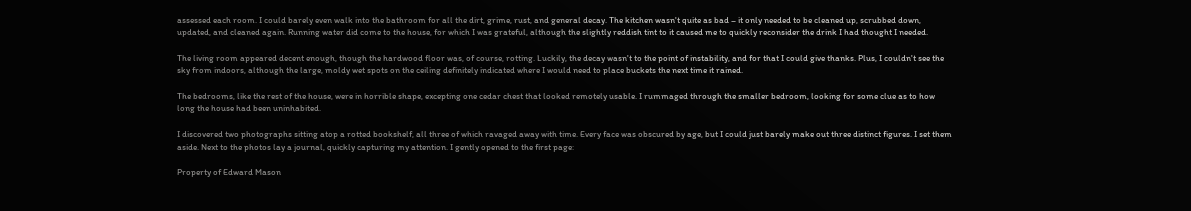assessed each room. I could barely even walk into the bathroom for all the dirt, grime, rust, and general decay. The kitchen wasn't quite as bad – it only needed to be cleaned up, scrubbed down, updated, and cleaned again. Running water did come to the house, for which I was grateful, although the slightly reddish tint to it caused me to quickly reconsider the drink I had thought I needed.

The living room appeared decent enough, though the hardwood floor was, of course, rotting. Luckily, the decay wasn't to the point of instability, and for that I could give thanks. Plus, I couldn't see the sky from indoors, although the large, moldy wet spots on the ceiling definitely indicated where I would need to place buckets the next time it rained.

The bedrooms, like the rest of the house, were in horrible shape, excepting one cedar chest that looked remotely usable. I rummaged through the smaller bedroom, looking for some clue as to how long the house had been uninhabited.

I discovered two photographs sitting atop a rotted bookshelf, all three of which ravaged away with time. Every face was obscured by age, but I could just barely make out three distinct figures. I set them aside. Next to the photos lay a journal, quickly capturing my attention. I gently opened to the first page:

Property of Edward Mason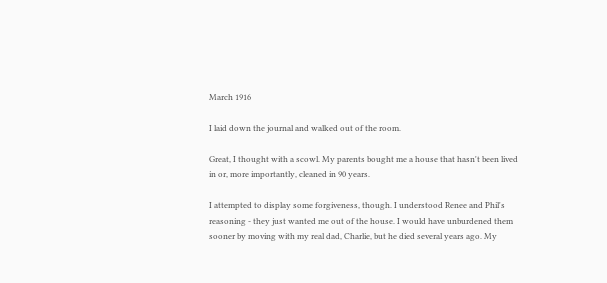March 1916

I laid down the journal and walked out of the room.

Great, I thought with a scowl. My parents bought me a house that hasn't been lived in or, more importantly, cleaned in 90 years.

I attempted to display some forgiveness, though. I understood Renee and Phil's reasoning - they just wanted me out of the house. I would have unburdened them sooner by moving with my real dad, Charlie, but he died several years ago. My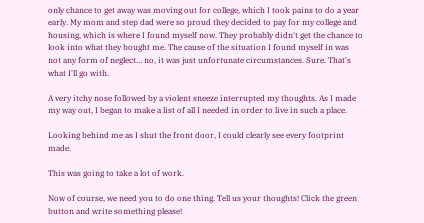only chance to get away was moving out for college, which I took pains to do a year early. My mom and step dad were so proud they decided to pay for my college and housing, which is where I found myself now. They probably didn't get the chance to look into what they bought me. The cause of the situation I found myself in was not any form of neglect… no, it was just unfortunate circumstances. Sure. That's what I'll go with.

A very itchy nose followed by a violent sneeze interrupted my thoughts. As I made my way out, I began to make a list of all I needed in order to live in such a place.

Looking behind me as I shut the front door, I could clearly see every footprint made.

This was going to take a lot of work.

Now of course, we need you to do one thing. Tell us your thoughts! Click the green button and write something please!